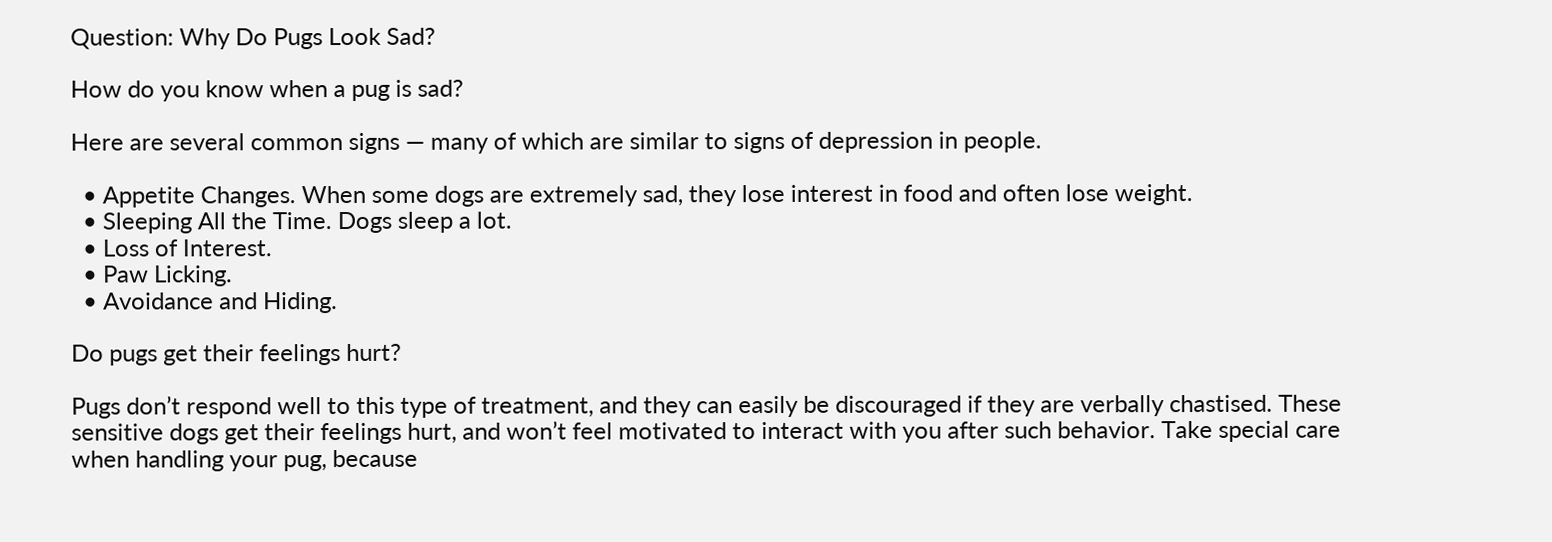Question: Why Do Pugs Look Sad?

How do you know when a pug is sad?

Here are several common signs — many of which are similar to signs of depression in people.

  • Appetite Changes. When some dogs are extremely sad, they lose interest in food and often lose weight.
  • Sleeping All the Time. Dogs sleep a lot.
  • Loss of Interest.
  • Paw Licking.
  • Avoidance and Hiding.

Do pugs get their feelings hurt?

Pugs don’t respond well to this type of treatment, and they can easily be discouraged if they are verbally chastised. These sensitive dogs get their feelings hurt, and won’t feel motivated to interact with you after such behavior. Take special care when handling your pug, because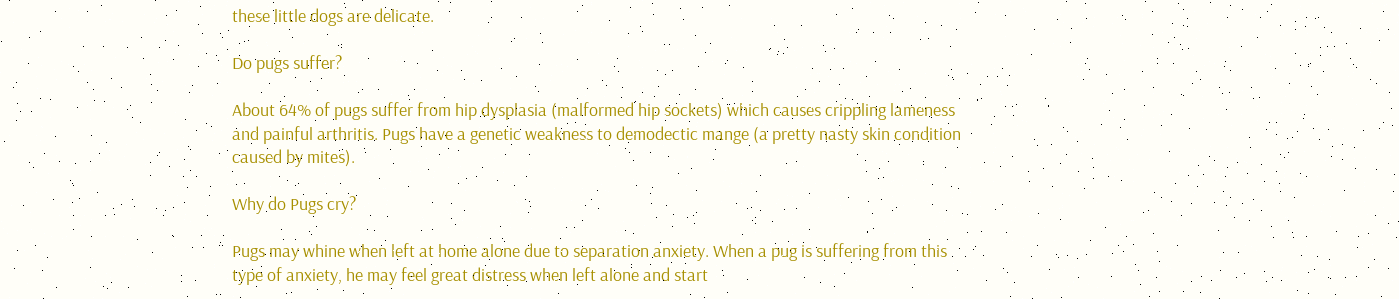these little dogs are delicate.

Do pugs suffer?

About 64% of pugs suffer from hip dysplasia (malformed hip sockets) which causes crippling lameness and painful arthritis. Pugs have a genetic weakness to demodectic mange (a pretty nasty skin condition caused by mites).

Why do Pugs cry?

Pugs may whine when left at home alone due to separation anxiety. When a pug is suffering from this type of anxiety, he may feel great distress when left alone and start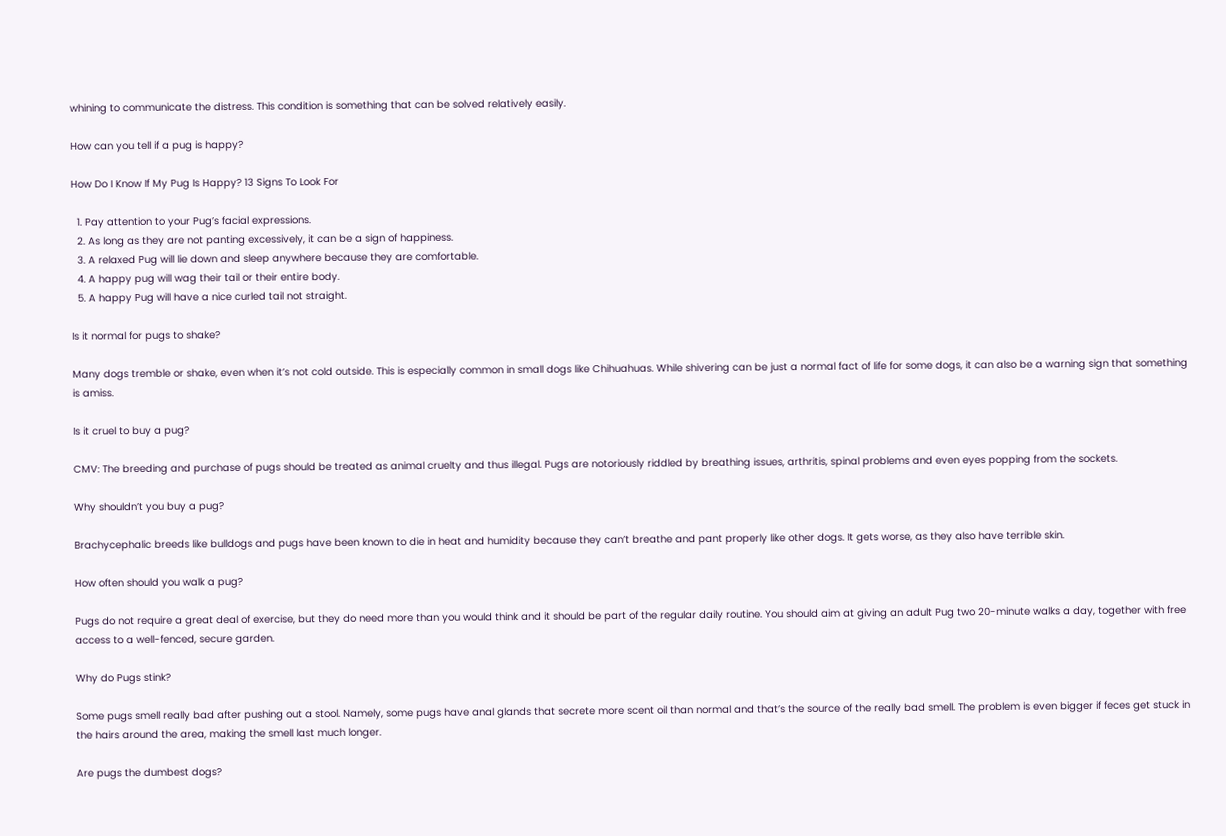whining to communicate the distress. This condition is something that can be solved relatively easily.

How can you tell if a pug is happy?

How Do I Know If My Pug Is Happy? 13 Signs To Look For

  1. Pay attention to your Pug’s facial expressions.
  2. As long as they are not panting excessively, it can be a sign of happiness.
  3. A relaxed Pug will lie down and sleep anywhere because they are comfortable.
  4. A happy pug will wag their tail or their entire body.
  5. A happy Pug will have a nice curled tail not straight.

Is it normal for pugs to shake?

Many dogs tremble or shake, even when it’s not cold outside. This is especially common in small dogs like Chihuahuas. While shivering can be just a normal fact of life for some dogs, it can also be a warning sign that something is amiss.

Is it cruel to buy a pug?

CMV: The breeding and purchase of pugs should be treated as animal cruelty and thus illegal. Pugs are notoriously riddled by breathing issues, arthritis, spinal problems and even eyes popping from the sockets.

Why shouldn’t you buy a pug?

Brachycephalic breeds like bulldogs and pugs have been known to die in heat and humidity because they can’t breathe and pant properly like other dogs. It gets worse, as they also have terrible skin.

How often should you walk a pug?

Pugs do not require a great deal of exercise, but they do need more than you would think and it should be part of the regular daily routine. You should aim at giving an adult Pug two 20-minute walks a day, together with free access to a well-fenced, secure garden.

Why do Pugs stink?

Some pugs smell really bad after pushing out a stool. Namely, some pugs have anal glands that secrete more scent oil than normal and that’s the source of the really bad smell. The problem is even bigger if feces get stuck in the hairs around the area, making the smell last much longer.

Are pugs the dumbest dogs?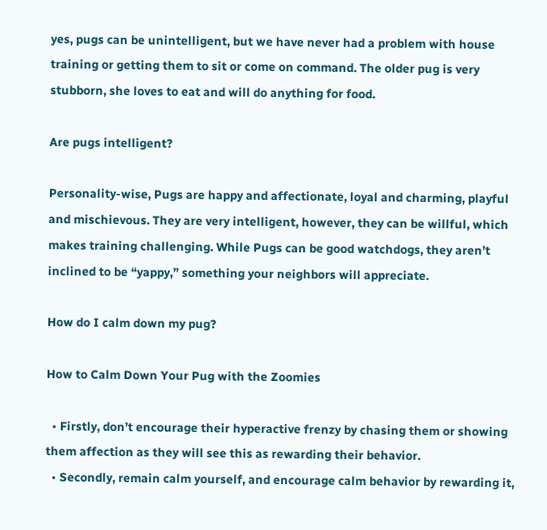yes, pugs can be unintelligent, but we have never had a problem with house training or getting them to sit or come on command. The older pug is very stubborn, she loves to eat and will do anything for food.

Are pugs intelligent?

Personality-wise, Pugs are happy and affectionate, loyal and charming, playful and mischievous. They are very intelligent, however, they can be willful, which makes training challenging. While Pugs can be good watchdogs, they aren’t inclined to be “yappy,” something your neighbors will appreciate.

How do I calm down my pug?

How to Calm Down Your Pug with the Zoomies

  • Firstly, don’t encourage their hyperactive frenzy by chasing them or showing them affection as they will see this as rewarding their behavior.
  • Secondly, remain calm yourself, and encourage calm behavior by rewarding it,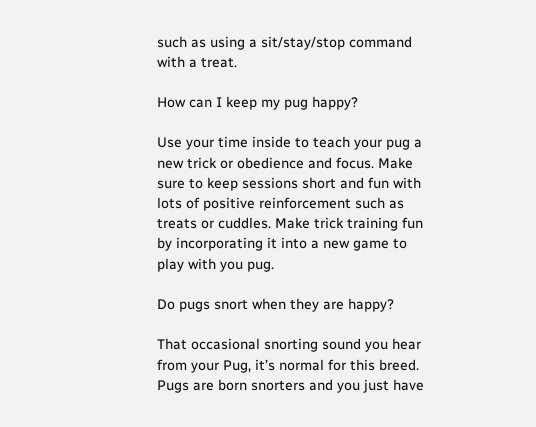such as using a sit/stay/stop command with a treat.

How can I keep my pug happy?

Use your time inside to teach your pug a new trick or obedience and focus. Make sure to keep sessions short and fun with lots of positive reinforcement such as treats or cuddles. Make trick training fun by incorporating it into a new game to play with you pug.

Do pugs snort when they are happy?

That occasional snorting sound you hear from your Pug, it’s normal for this breed. Pugs are born snorters and you just have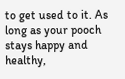to get used to it. As long as your pooch stays happy and healthy,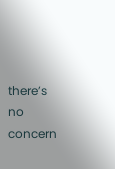there’s no concern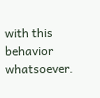with this behavior whatsoever.